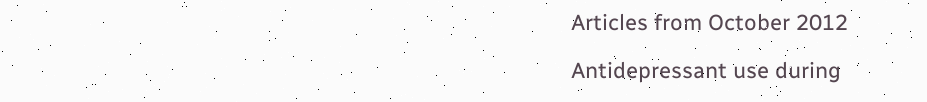Articles from October 2012

Antidepressant use during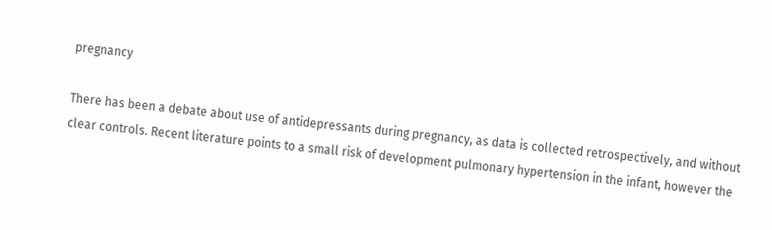pregnancy

There has been a debate about use of antidepressants during pregnancy, as data is collected retrospectively, and without clear controls. Recent literature points to a small risk of development pulmonary hypertension in the infant, however the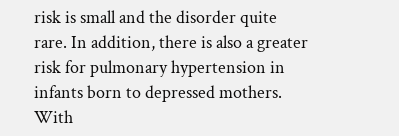risk is small and the disorder quite rare. In addition, there is also a greater risk for pulmonary hypertension in infants born to depressed mothers.
With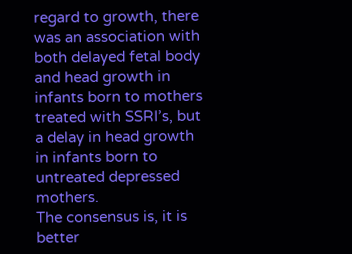regard to growth, there was an association with both delayed fetal body and head growth in infants born to mothers treated with SSRI’s, but a delay in head growth in infants born to untreated depressed mothers.
The consensus is, it is better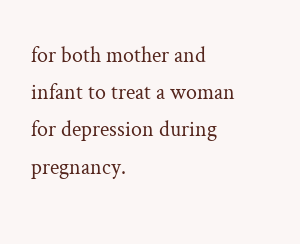for both mother and infant to treat a woman for depression during pregnancy.